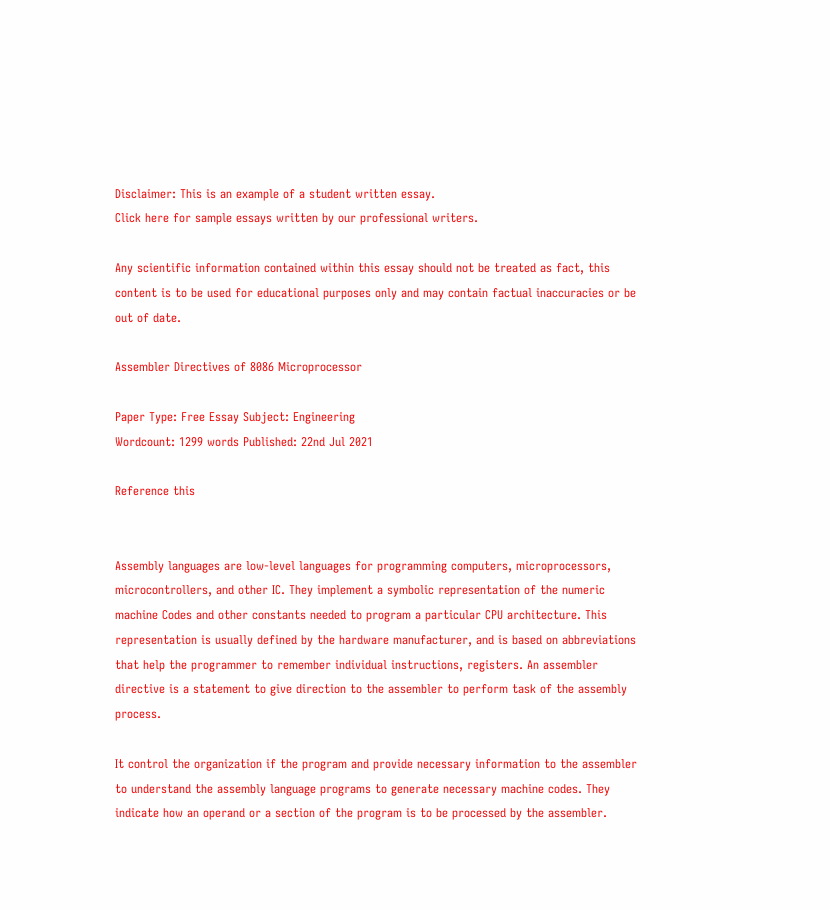Disclaimer: This is an example of a student written essay.
Click here for sample essays written by our professional writers.

Any scientific information contained within this essay should not be treated as fact, this content is to be used for educational purposes only and may contain factual inaccuracies or be out of date.

Assembler Directives of 8086 Microprocessor

Paper Type: Free Essay Subject: Engineering
Wordcount: 1299 words Published: 22nd Jul 2021

Reference this


Assembly languages are low-level languages for programming computers, microprocessors, microcontrollers, and other IC. They implement a symbolic representation of the numeric machine Codes and other constants needed to program a particular CPU architecture. This representation is usually defined by the hardware manufacturer, and is based on abbreviations that help the programmer to remember individual instructions, registers. An assembler directive is a statement to give direction to the assembler to perform task of the assembly process.

It control the organization if the program and provide necessary information to the assembler to understand the assembly language programs to generate necessary machine codes. They indicate how an operand or a section of the program is to be processed by the assembler.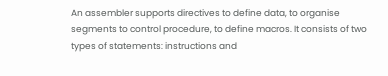An assembler supports directives to define data, to organise segments to control procedure, to define macros. It consists of two types of statements: instructions and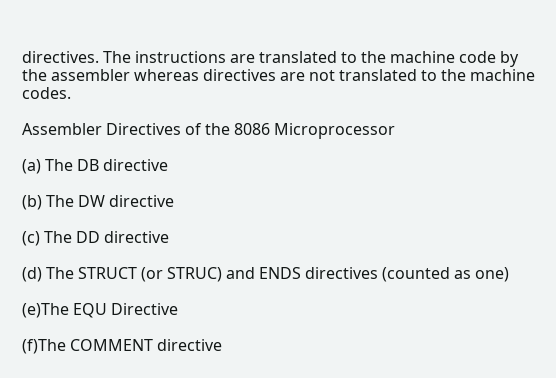directives. The instructions are translated to the machine code by the assembler whereas directives are not translated to the machine codes.

Assembler Directives of the 8086 Microprocessor

(a) The DB directive

(b) The DW directive

(c) The DD directive

(d) The STRUCT (or STRUC) and ENDS directives (counted as one)

(e)The EQU Directive

(f)The COMMENT directive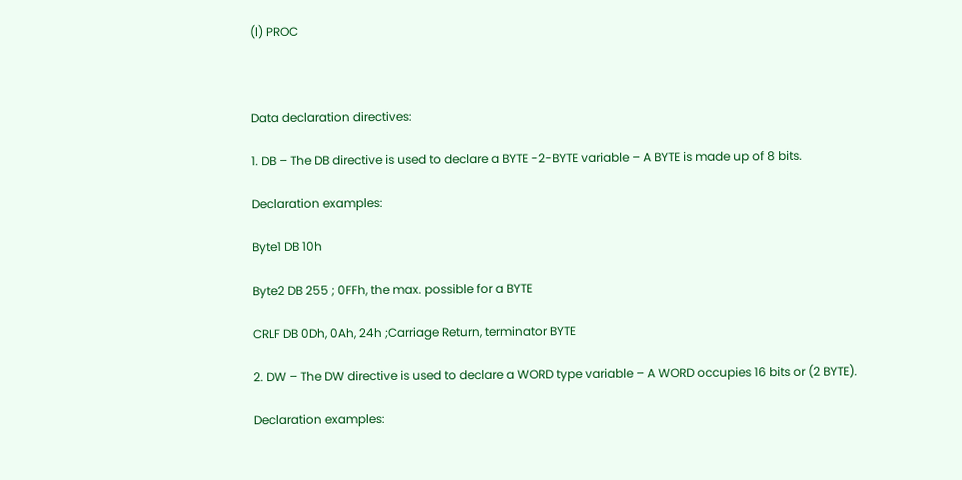(l) PROC



Data declaration directives:

1. DB – The DB directive is used to declare a BYTE -2-BYTE variable – A BYTE is made up of 8 bits.

Declaration examples:

Byte1 DB 10h

Byte2 DB 255 ; 0FFh, the max. possible for a BYTE

CRLF DB 0Dh, 0Ah, 24h ;Carriage Return, terminator BYTE

2. DW – The DW directive is used to declare a WORD type variable – A WORD occupies 16 bits or (2 BYTE).

Declaration examples: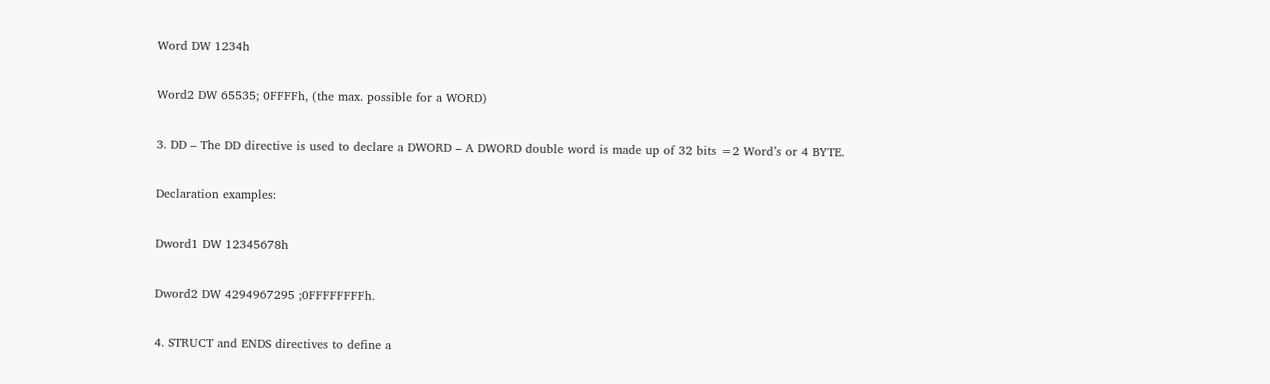Word DW 1234h

Word2 DW 65535; 0FFFFh, (the max. possible for a WORD)

3. DD – The DD directive is used to declare a DWORD – A DWORD double word is made up of 32 bits =2 Word’s or 4 BYTE.

Declaration examples:

Dword1 DW 12345678h

Dword2 DW 4294967295 ;0FFFFFFFFh.

4. STRUCT and ENDS directives to define a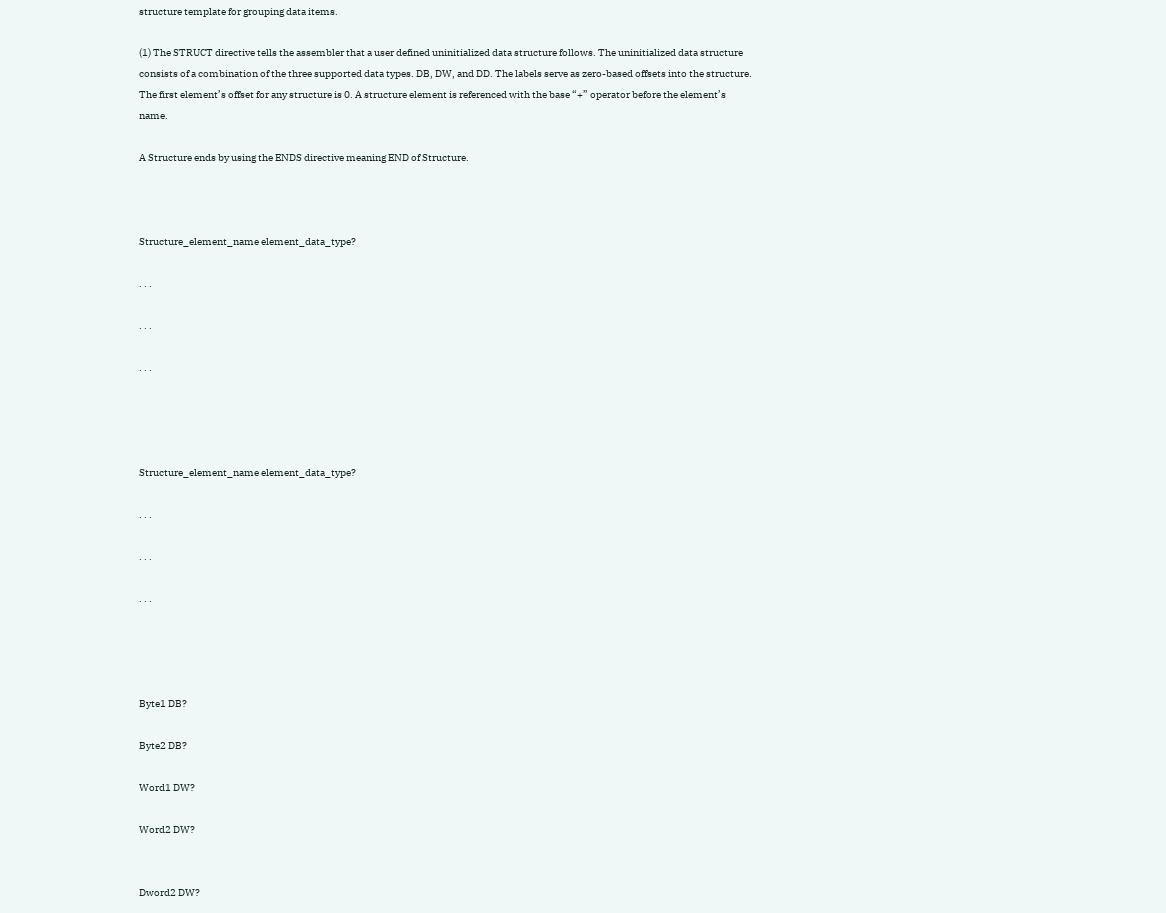structure template for grouping data items.

(1) The STRUCT directive tells the assembler that a user defined uninitialized data structure follows. The uninitialized data structure consists of a combination of the three supported data types. DB, DW, and DD. The labels serve as zero-based offsets into the structure. The first element’s offset for any structure is 0. A structure element is referenced with the base “+” operator before the element’s name.

A Structure ends by using the ENDS directive meaning END of Structure.



Structure_element_name element_data_type?

. . .

. . .

. . .




Structure_element_name element_data_type?

. . .

. . .

. . .




Byte1 DB?

Byte2 DB?

Word1 DW?

Word2 DW?


Dword2 DW?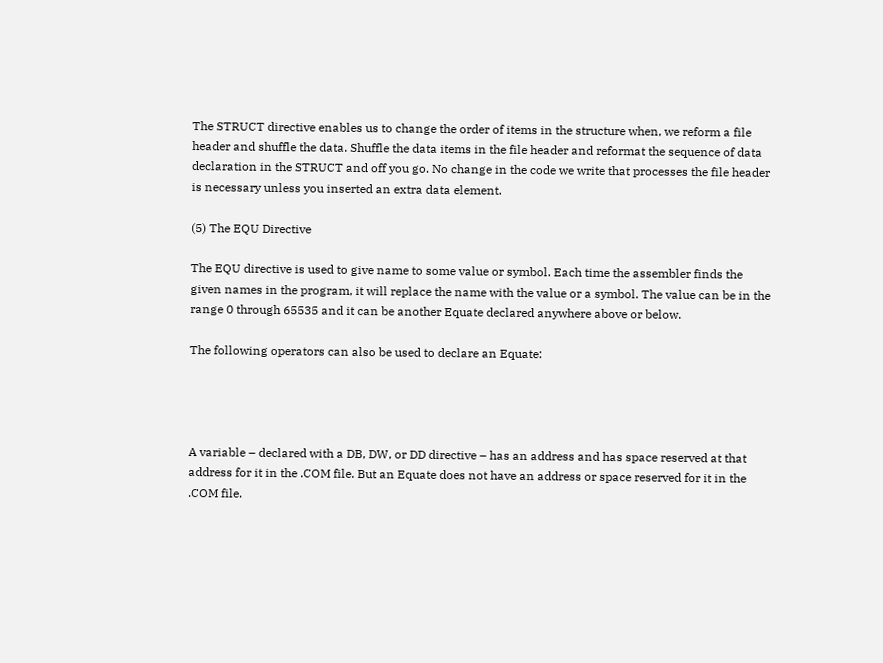The STRUCT directive enables us to change the order of items in the structure when, we reform a file header and shuffle the data. Shuffle the data items in the file header and reformat the sequence of data declaration in the STRUCT and off you go. No change in the code we write that processes the file header is necessary unless you inserted an extra data element.

(5) The EQU Directive

The EQU directive is used to give name to some value or symbol. Each time the assembler finds the given names in the program, it will replace the name with the value or a symbol. The value can be in the range 0 through 65535 and it can be another Equate declared anywhere above or below.

The following operators can also be used to declare an Equate:




A variable – declared with a DB, DW, or DD directive – has an address and has space reserved at that address for it in the .COM file. But an Equate does not have an address or space reserved for it in the .COM file.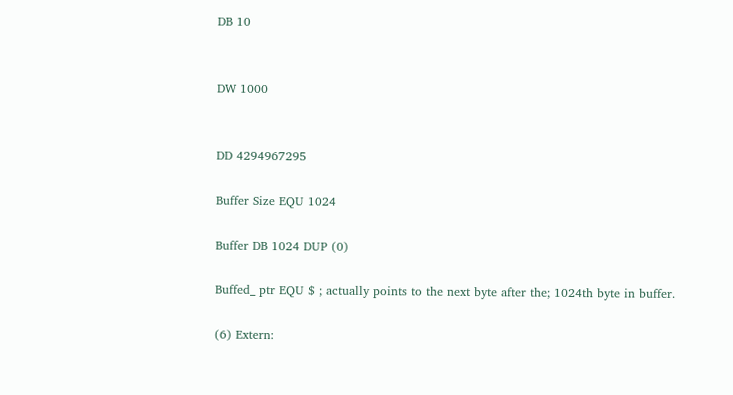DB 10


DW 1000


DD 4294967295

Buffer Size EQU 1024

Buffer DB 1024 DUP (0)

Buffed_ ptr EQU $ ; actually points to the next byte after the; 1024th byte in buffer.

(6) Extern: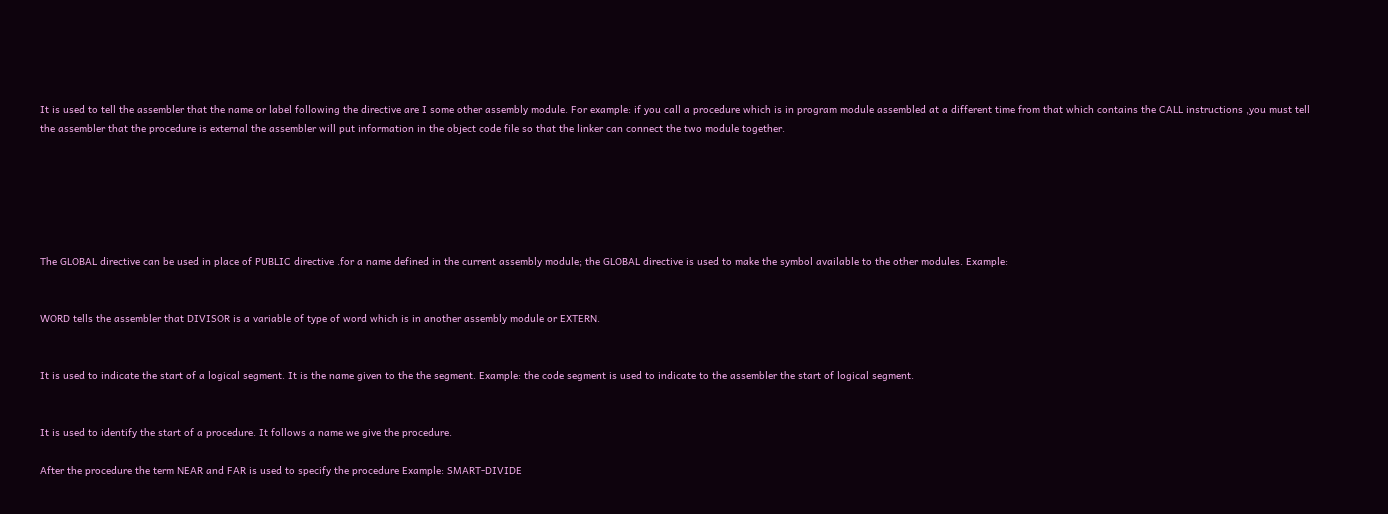It is used to tell the assembler that the name or label following the directive are I some other assembly module. For example: if you call a procedure which is in program module assembled at a different time from that which contains the CALL instructions ,you must tell the assembler that the procedure is external the assembler will put information in the object code file so that the linker can connect the two module together.






The GLOBAL directive can be used in place of PUBLIC directive .for a name defined in the current assembly module; the GLOBAL directive is used to make the symbol available to the other modules. Example:


WORD tells the assembler that DIVISOR is a variable of type of word which is in another assembly module or EXTERN.


It is used to indicate the start of a logical segment. It is the name given to the the segment. Example: the code segment is used to indicate to the assembler the start of logical segment.


It is used to identify the start of a procedure. It follows a name we give the procedure.

After the procedure the term NEAR and FAR is used to specify the procedure Example: SMART-DIVIDE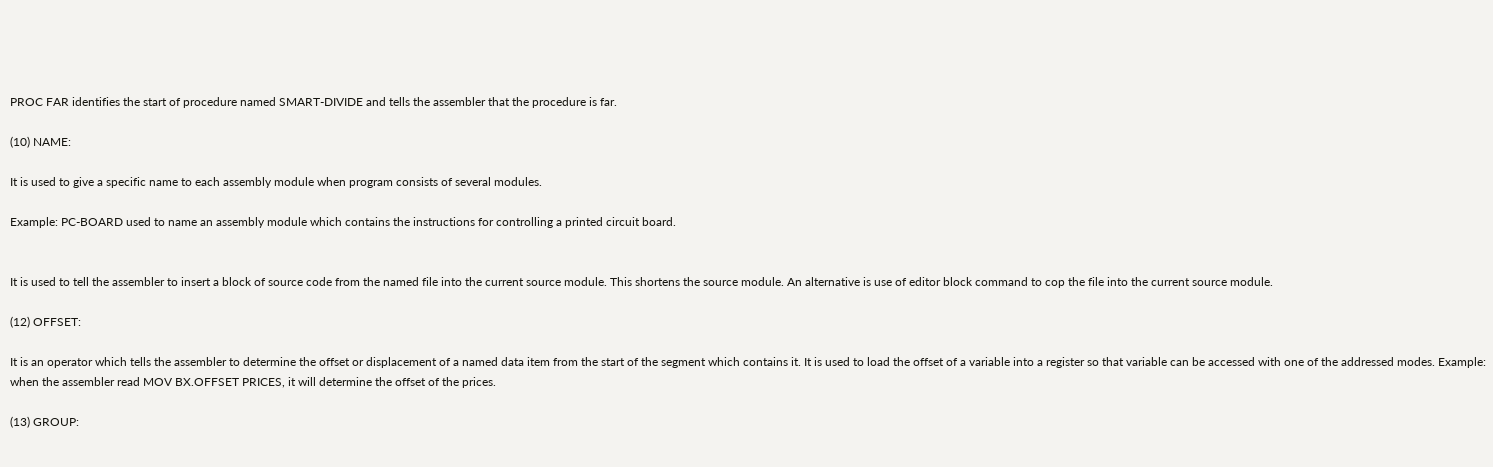PROC FAR identifies the start of procedure named SMART-DIVIDE and tells the assembler that the procedure is far.

(10) NAME:

It is used to give a specific name to each assembly module when program consists of several modules.

Example: PC-BOARD used to name an assembly module which contains the instructions for controlling a printed circuit board.


It is used to tell the assembler to insert a block of source code from the named file into the current source module. This shortens the source module. An alternative is use of editor block command to cop the file into the current source module.

(12) OFFSET:

It is an operator which tells the assembler to determine the offset or displacement of a named data item from the start of the segment which contains it. It is used to load the offset of a variable into a register so that variable can be accessed with one of the addressed modes. Example: when the assembler read MOV BX.OFFSET PRICES, it will determine the offset of the prices.

(13) GROUP: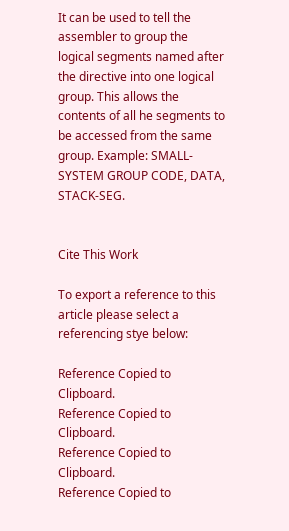It can be used to tell the assembler to group the logical segments named after the directive into one logical group. This allows the contents of all he segments to be accessed from the same group. Example: SMALL-SYSTEM GROUP CODE, DATA, STACK-SEG.


Cite This Work

To export a reference to this article please select a referencing stye below:

Reference Copied to Clipboard.
Reference Copied to Clipboard.
Reference Copied to Clipboard.
Reference Copied to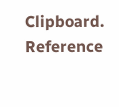Clipboard.
Reference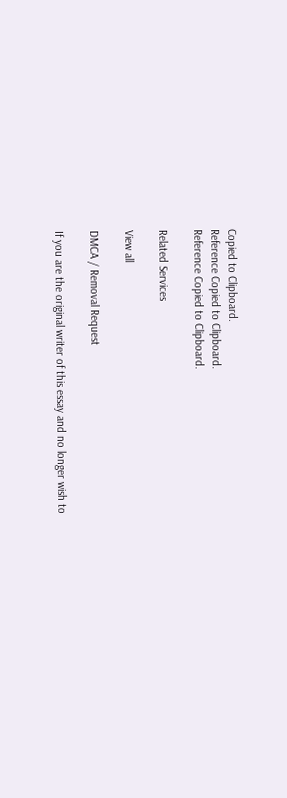Copied to Clipboard.
Reference Copied to Clipboard.
Reference Copied to Clipboard.

Related Services

View all

DMCA / Removal Request

If you are the original writer of this essay and no longer wish to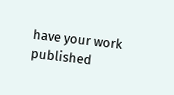have your work published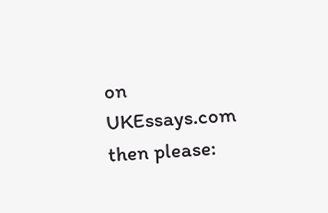on UKEssays.com then please: